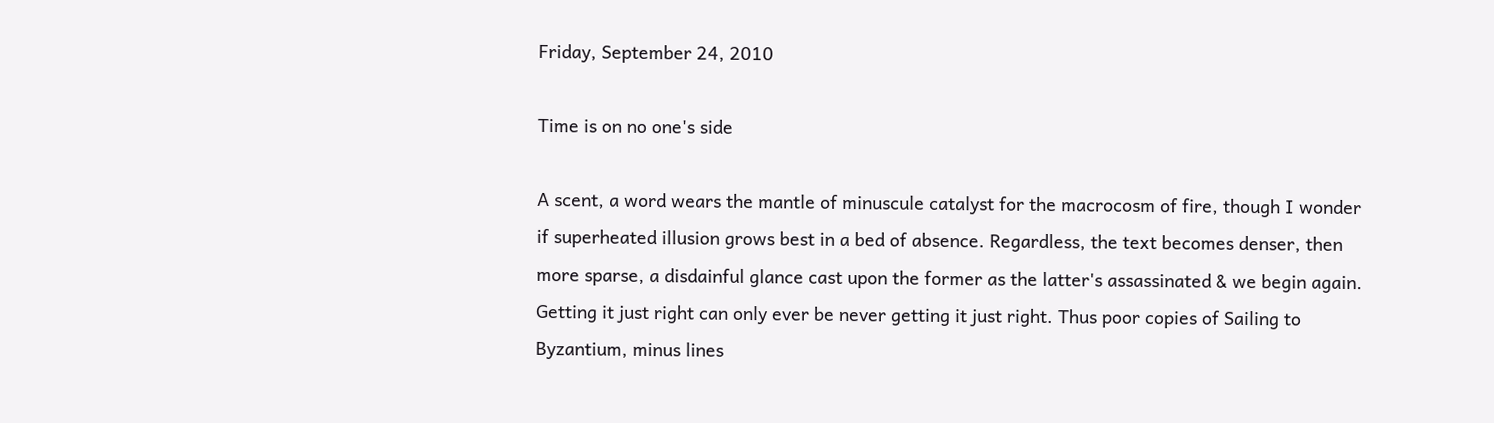Friday, September 24, 2010

Time is on no one's side

A scent, a word wears the mantle of minuscule catalyst for the macrocosm of fire, though I wonder if superheated illusion grows best in a bed of absence. Regardless, the text becomes denser, then more sparse, a disdainful glance cast upon the former as the latter's assassinated & we begin again. Getting it just right can only ever be never getting it just right. Thus poor copies of Sailing to Byzantium, minus lines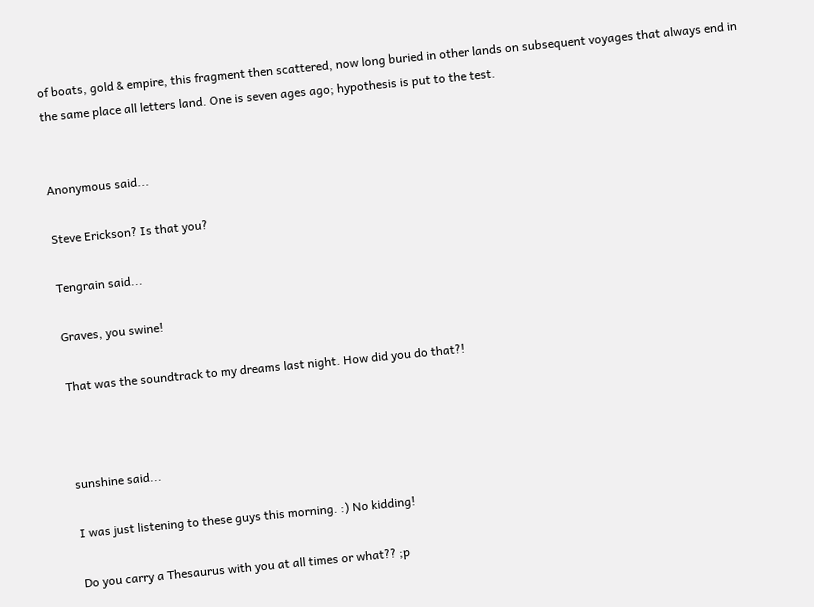of boats, gold & empire, this fragment then scattered, now long buried in other lands on subsequent voyages that always end in the same place all letters land. One is seven ages ago; hypothesis is put to the test.


Anonymous said...

Steve Erickson? Is that you?

Tengrain said...

Graves, you swine!

That was the soundtrack to my dreams last night. How did you do that?!



sunshine said...

I was just listening to these guys this morning. :) No kidding!

Do you carry a Thesaurus with you at all times or what?? ;p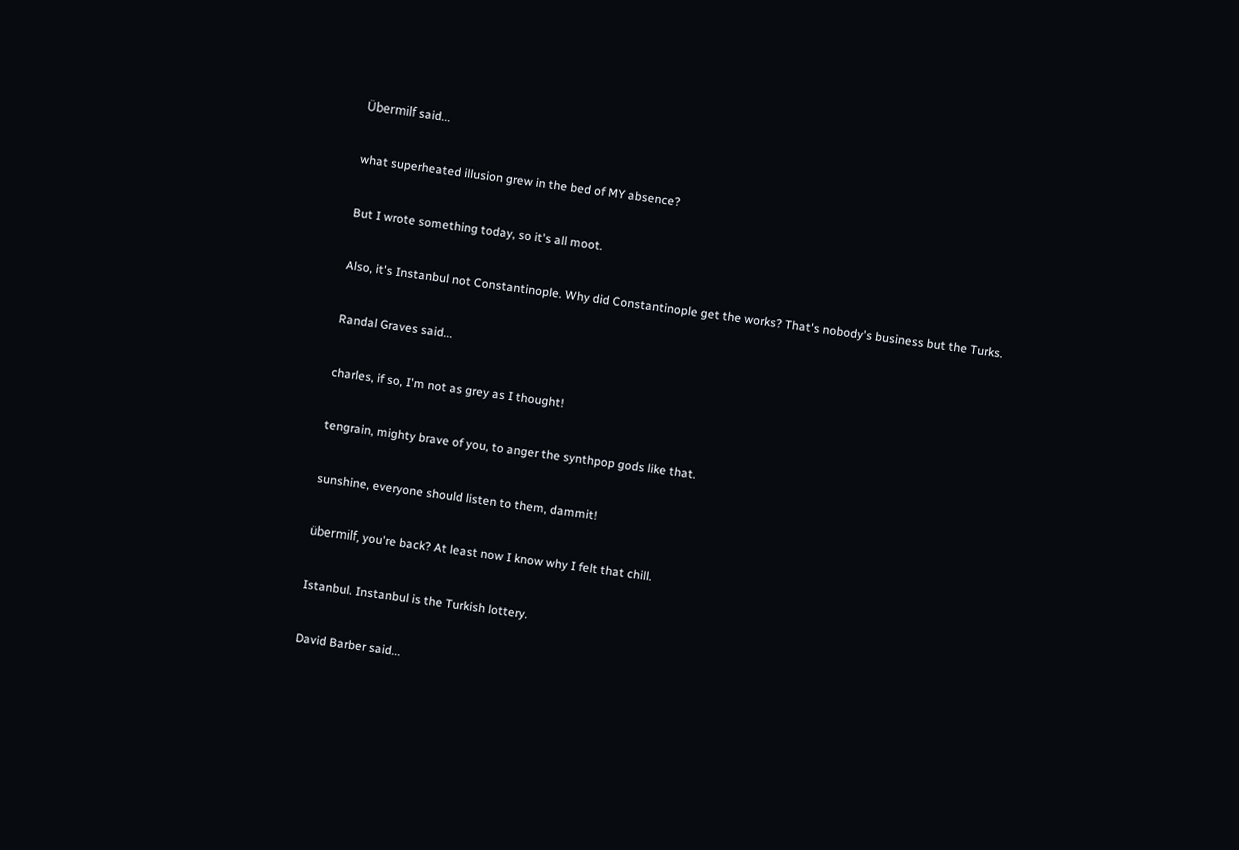Übermilf said...

what superheated illusion grew in the bed of MY absence?

But I wrote something today, so it's all moot.

Also, it's Instanbul not Constantinople. Why did Constantinople get the works? That's nobody's business but the Turks.

Randal Graves said...

charles, if so, I'm not as grey as I thought!

tengrain, mighty brave of you, to anger the synthpop gods like that.

sunshine, everyone should listen to them, dammit!

übermilf, you're back? At least now I know why I felt that chill.

Istanbul. Instanbul is the Turkish lottery.

David Barber said...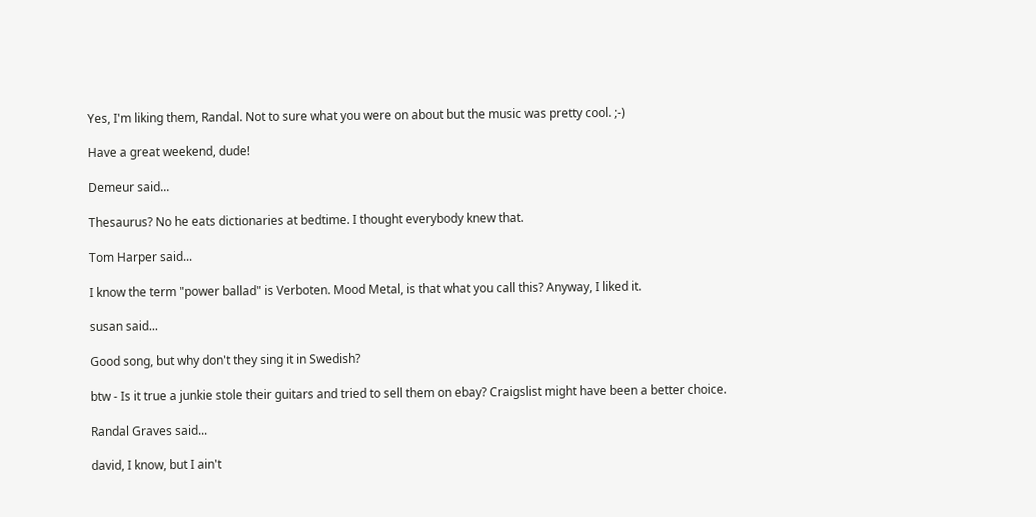Yes, I'm liking them, Randal. Not to sure what you were on about but the music was pretty cool. ;-)

Have a great weekend, dude!

Demeur said...

Thesaurus? No he eats dictionaries at bedtime. I thought everybody knew that.

Tom Harper said...

I know the term "power ballad" is Verboten. Mood Metal, is that what you call this? Anyway, I liked it.

susan said...

Good song, but why don't they sing it in Swedish?

btw - Is it true a junkie stole their guitars and tried to sell them on ebay? Craigslist might have been a better choice.

Randal Graves said...

david, I know, but I ain't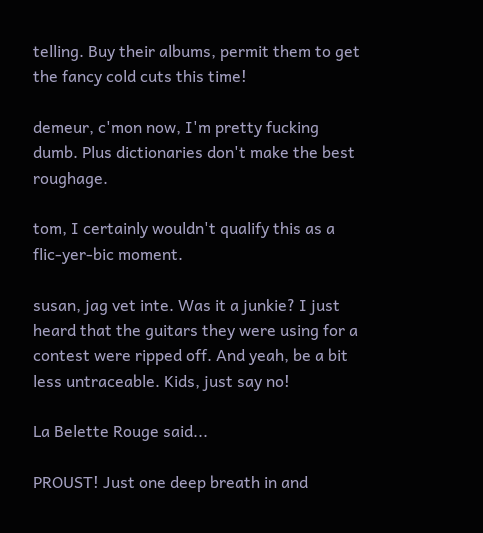telling. Buy their albums, permit them to get the fancy cold cuts this time!

demeur, c'mon now, I'm pretty fucking dumb. Plus dictionaries don't make the best roughage.

tom, I certainly wouldn't qualify this as a flic-yer-bic moment.

susan, jag vet inte. Was it a junkie? I just heard that the guitars they were using for a contest were ripped off. And yeah, be a bit less untraceable. Kids, just say no!

La Belette Rouge said...

PROUST! Just one deep breath in and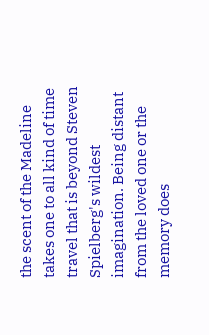the scent of the Madeline takes one to all kind of time travel that is beyond Steven Spielberg's wildest imagination. Being distant from the loved one or the memory does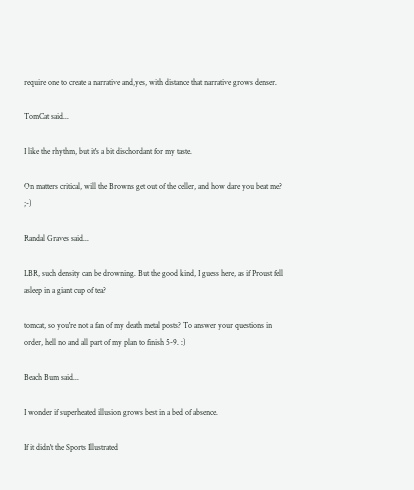require one to create a narrative and,yes, with distance that narrative grows denser.

TomCat said...

I like the rhythm, but it's a bit dischordant for my taste.

On matters critical, will the Browns get out of the celler, and how dare you beat me? ;-)

Randal Graves said...

LBR, such density can be drowning. But the good kind, I guess here, as if Proust fell asleep in a giant cup of tea?

tomcat, so you're not a fan of my death metal posts? To answer your questions in order, hell no and all part of my plan to finish 5-9. :)

Beach Bum said...

I wonder if superheated illusion grows best in a bed of absence.

If it didn't the Sports Illustrated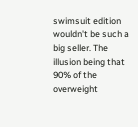swimsuit edition wouldn't be such a big seller. The illusion being that 90% of the overweight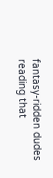fantasy-ridden dudes reading that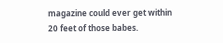magazine could ever get within 20 feet of those babes.